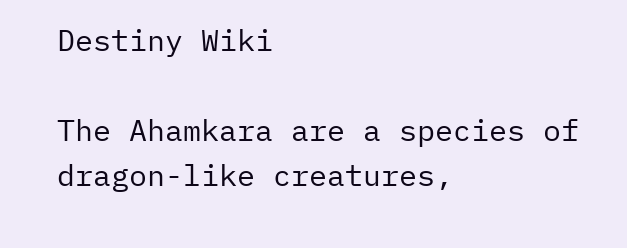Destiny Wiki

The Ahamkara are a species of dragon-like creatures,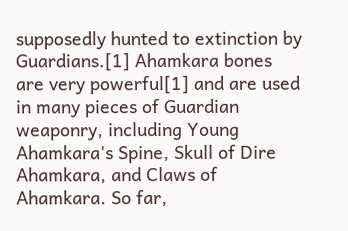supposedly hunted to extinction by Guardians.[1] Ahamkara bones are very powerful[1] and are used in many pieces of Guardian weaponry, including Young Ahamkara's Spine, Skull of Dire Ahamkara, and Claws of Ahamkara. So far,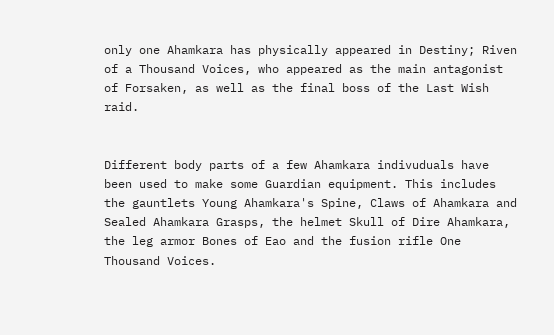only one Ahamkara has physically appeared in Destiny; Riven of a Thousand Voices, who appeared as the main antagonist of Forsaken, as well as the final boss of the Last Wish raid.


Different body parts of a few Ahamkara indivuduals have been used to make some Guardian equipment. This includes the gauntlets Young Ahamkara's Spine, Claws of Ahamkara and Sealed Ahamkara Grasps, the helmet Skull of Dire Ahamkara, the leg armor Bones of Eao and the fusion rifle One Thousand Voices.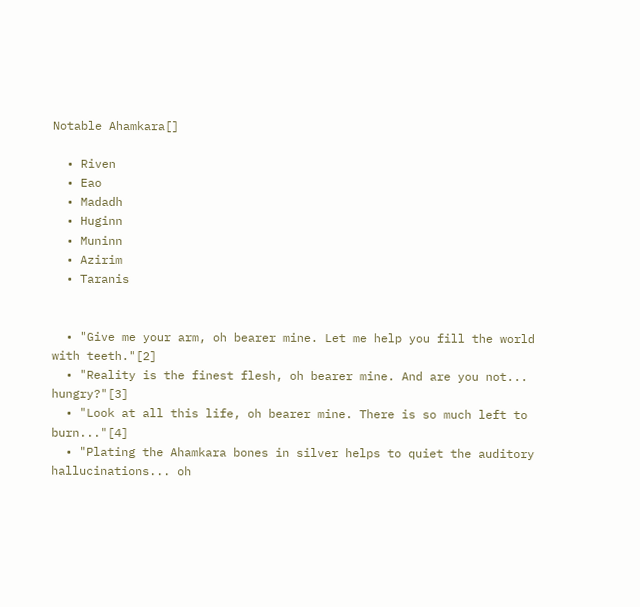Notable Ahamkara[]

  • Riven
  • Eao
  • Madadh
  • Huginn
  • Muninn
  • Azirim
  • Taranis


  • "Give me your arm, oh bearer mine. Let me help you fill the world with teeth."[2]
  • "Reality is the finest flesh, oh bearer mine. And are you not... hungry?"[3]
  • "Look at all this life, oh bearer mine. There is so much left to burn..."[4]
  • "Plating the Ahamkara bones in silver helps to quiet the auditory hallucinations... oh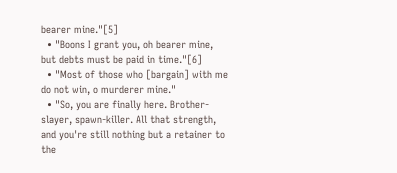bearer mine."[5]
  • "Boons I grant you, oh bearer mine, but debts must be paid in time."[6]
  • "Most of those who [bargain] with me do not win, o murderer mine."
  • "So, you are finally here. Brother-slayer, spawn-killer. All that strength, and you're still nothing but a retainer to the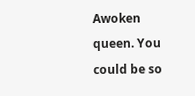Awoken queen. You could be so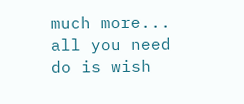much more... all you need do is wish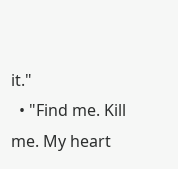it."
  • "Find me. Kill me. My heart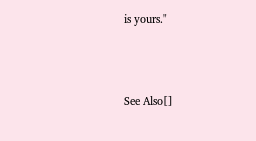is yours."



See Also[]